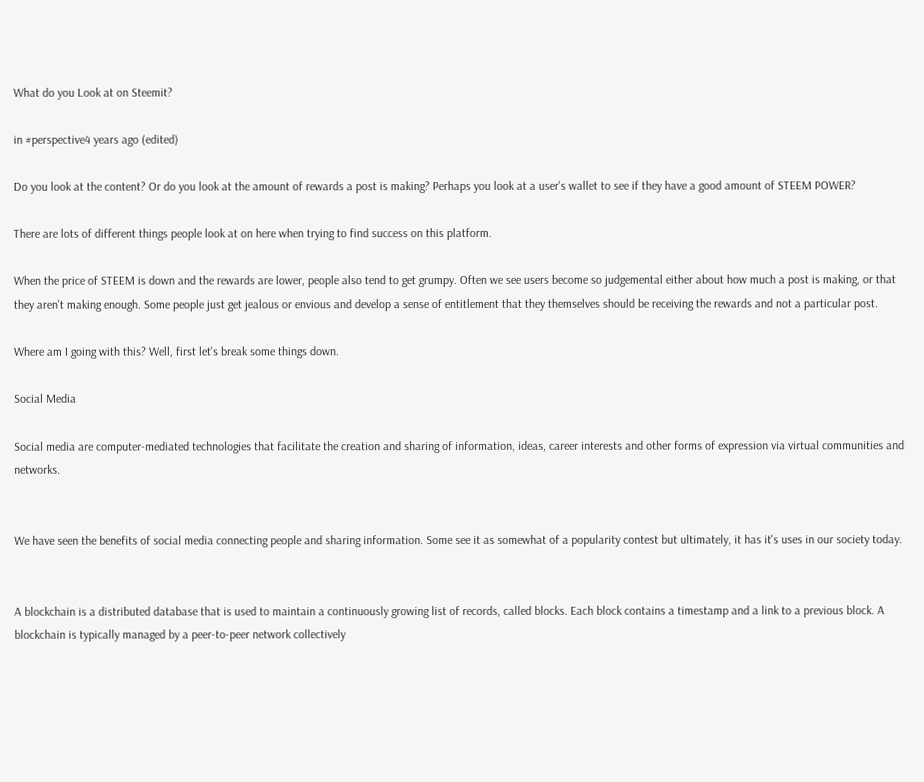What do you Look at on Steemit?

in #perspective4 years ago (edited)

Do you look at the content? Or do you look at the amount of rewards a post is making? Perhaps you look at a user's wallet to see if they have a good amount of STEEM POWER?

There are lots of different things people look at on here when trying to find success on this platform.

When the price of STEEM is down and the rewards are lower, people also tend to get grumpy. Often we see users become so judgemental either about how much a post is making, or that they aren't making enough. Some people just get jealous or envious and develop a sense of entitlement that they themselves should be receiving the rewards and not a particular post.

Where am I going with this? Well, first let's break some things down.

Social Media

Social media are computer-mediated technologies that facilitate the creation and sharing of information, ideas, career interests and other forms of expression via virtual communities and networks.


We have seen the benefits of social media connecting people and sharing information. Some see it as somewhat of a popularity contest but ultimately, it has it's uses in our society today.


A blockchain is a distributed database that is used to maintain a continuously growing list of records, called blocks. Each block contains a timestamp and a link to a previous block. A blockchain is typically managed by a peer-to-peer network collectively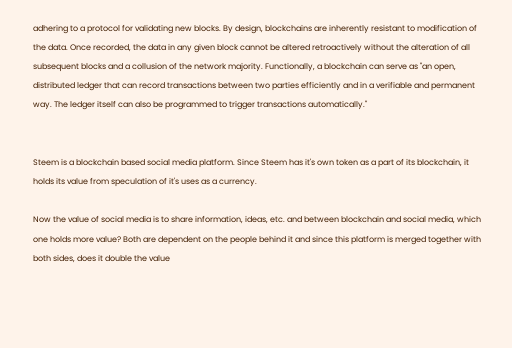adhering to a protocol for validating new blocks. By design, blockchains are inherently resistant to modification of the data. Once recorded, the data in any given block cannot be altered retroactively without the alteration of all subsequent blocks and a collusion of the network majority. Functionally, a blockchain can serve as "an open, distributed ledger that can record transactions between two parties efficiently and in a verifiable and permanent way. The ledger itself can also be programmed to trigger transactions automatically."


Steem is a blockchain based social media platform. Since Steem has it's own token as a part of its blockchain, it holds its value from speculation of it's uses as a currency.

Now the value of social media is to share information, ideas, etc. and between blockchain and social media, which one holds more value? Both are dependent on the people behind it and since this platform is merged together with both sides, does it double the value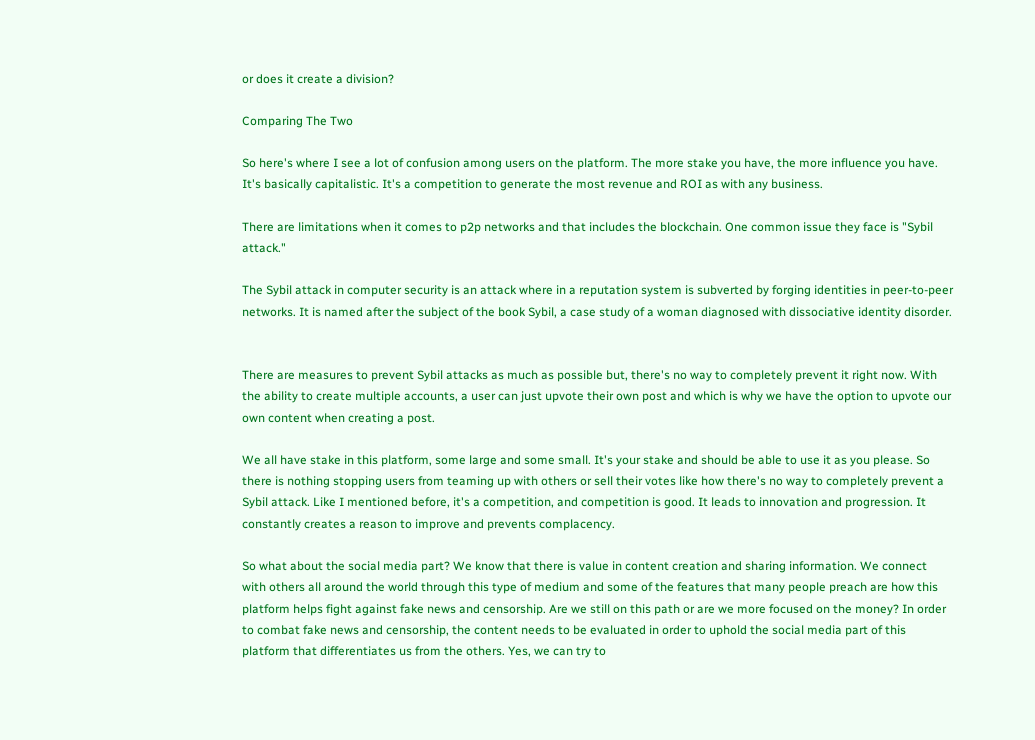or does it create a division?

Comparing The Two

So here's where I see a lot of confusion among users on the platform. The more stake you have, the more influence you have. It's basically capitalistic. It's a competition to generate the most revenue and ROI as with any business.

There are limitations when it comes to p2p networks and that includes the blockchain. One common issue they face is "Sybil attack."

The Sybil attack in computer security is an attack where in a reputation system is subverted by forging identities in peer-to-peer networks. It is named after the subject of the book Sybil, a case study of a woman diagnosed with dissociative identity disorder.


There are measures to prevent Sybil attacks as much as possible but, there's no way to completely prevent it right now. With the ability to create multiple accounts, a user can just upvote their own post and which is why we have the option to upvote our own content when creating a post.

We all have stake in this platform, some large and some small. It's your stake and should be able to use it as you please. So there is nothing stopping users from teaming up with others or sell their votes like how there's no way to completely prevent a Sybil attack. Like I mentioned before, it's a competition, and competition is good. It leads to innovation and progression. It constantly creates a reason to improve and prevents complacency.

So what about the social media part? We know that there is value in content creation and sharing information. We connect with others all around the world through this type of medium and some of the features that many people preach are how this platform helps fight against fake news and censorship. Are we still on this path or are we more focused on the money? In order to combat fake news and censorship, the content needs to be evaluated in order to uphold the social media part of this platform that differentiates us from the others. Yes, we can try to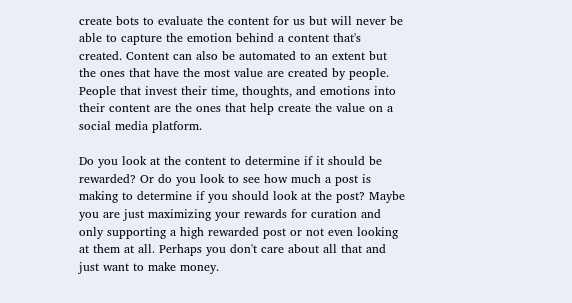create bots to evaluate the content for us but will never be able to capture the emotion behind a content that's created. Content can also be automated to an extent but the ones that have the most value are created by people. People that invest their time, thoughts, and emotions into their content are the ones that help create the value on a social media platform.

Do you look at the content to determine if it should be rewarded? Or do you look to see how much a post is making to determine if you should look at the post? Maybe you are just maximizing your rewards for curation and only supporting a high rewarded post or not even looking at them at all. Perhaps you don't care about all that and just want to make money.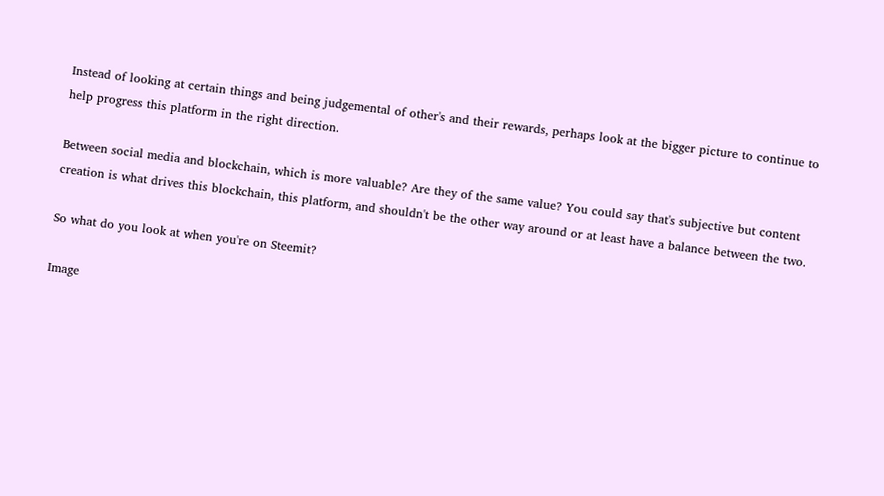Instead of looking at certain things and being judgemental of other's and their rewards, perhaps look at the bigger picture to continue to help progress this platform in the right direction.

Between social media and blockchain, which is more valuable? Are they of the same value? You could say that's subjective but content creation is what drives this blockchain, this platform, and shouldn't be the other way around or at least have a balance between the two.

So what do you look at when you're on Steemit?

Image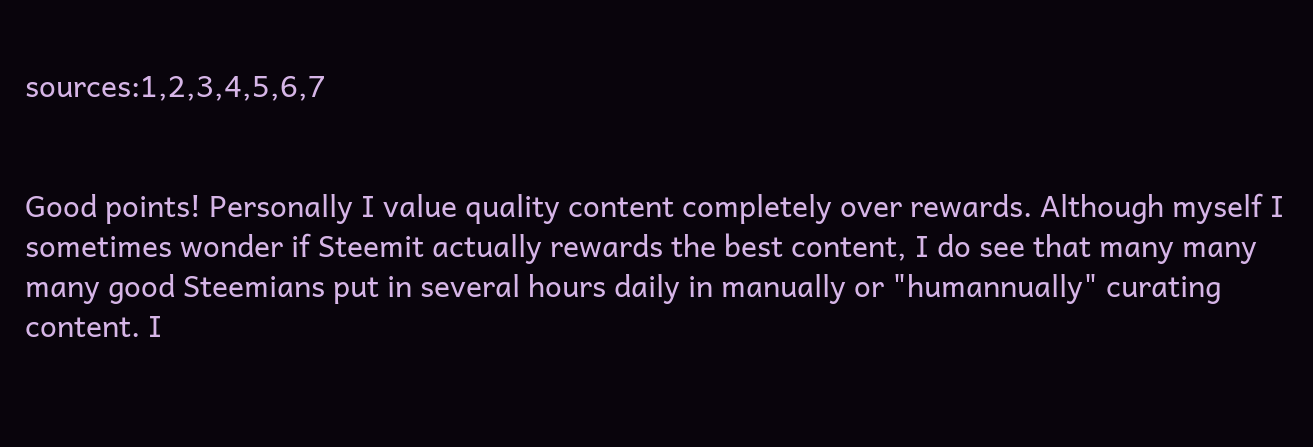sources:1,2,3,4,5,6,7


Good points! Personally I value quality content completely over rewards. Although myself I sometimes wonder if Steemit actually rewards the best content, I do see that many many many good Steemians put in several hours daily in manually or "humannually" curating content. I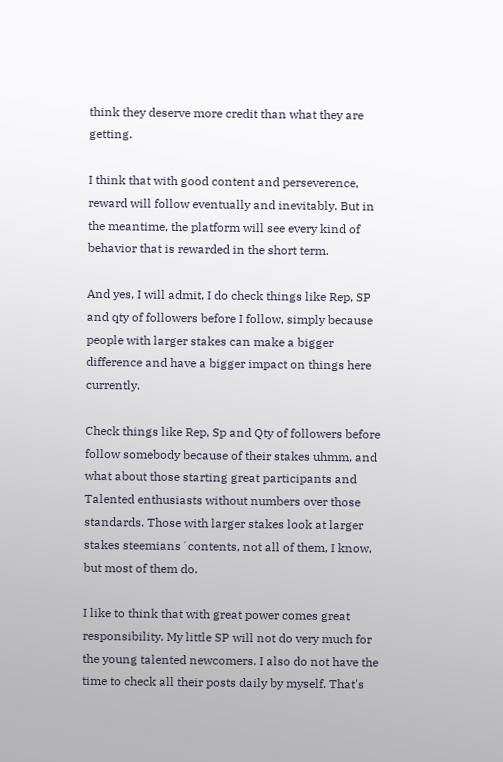think they deserve more credit than what they are getting.

I think that with good content and perseverence, reward will follow eventually and inevitably. But in the meantime, the platform will see every kind of behavior that is rewarded in the short term.

And yes, I will admit, I do check things like Rep, SP and qty of followers before I follow, simply because people with larger stakes can make a bigger difference and have a bigger impact on things here currently.

Check things like Rep, Sp and Qty of followers before follow somebody because of their stakes uhmm, and what about those starting great participants and Talented enthusiasts without numbers over those standards. Those with larger stakes look at larger stakes steemians´contents, not all of them, I know, but most of them do.

I like to think that with great power comes great responsibility. My little SP will not do very much for the young talented newcomers. I also do not have the time to check all their posts daily by myself. That's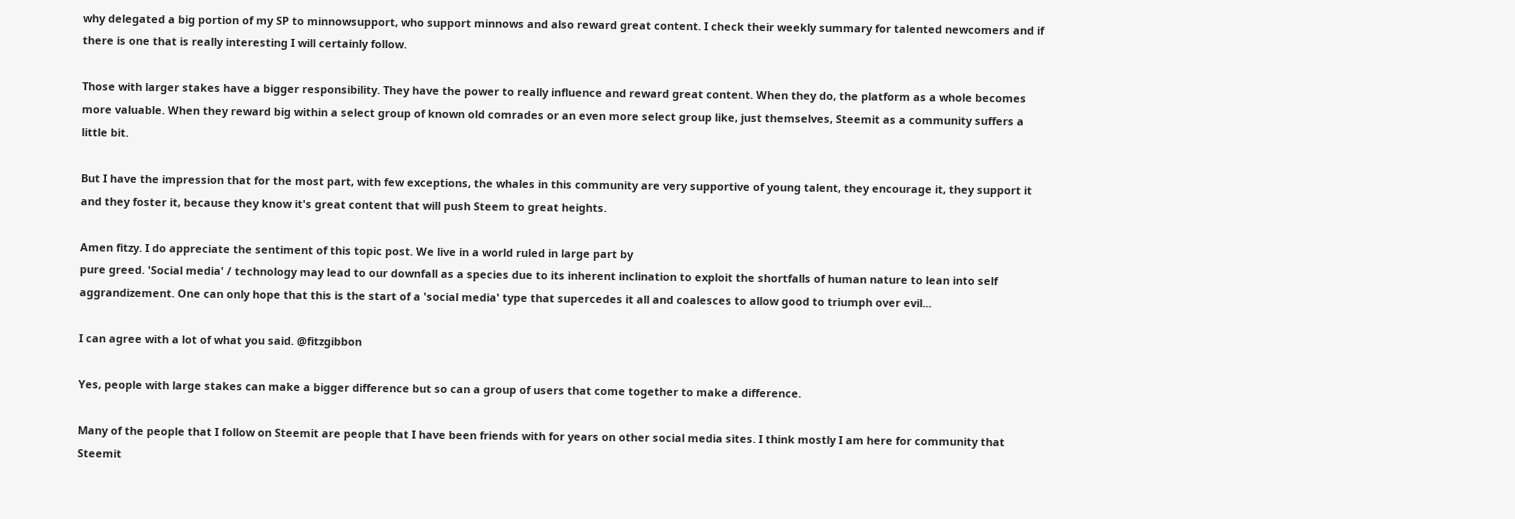why delegated a big portion of my SP to minnowsupport, who support minnows and also reward great content. I check their weekly summary for talented newcomers and if there is one that is really interesting I will certainly follow.

Those with larger stakes have a bigger responsibility. They have the power to really influence and reward great content. When they do, the platform as a whole becomes more valuable. When they reward big within a select group of known old comrades or an even more select group like, just themselves, Steemit as a community suffers a little bit.

But I have the impression that for the most part, with few exceptions, the whales in this community are very supportive of young talent, they encourage it, they support it and they foster it, because they know it's great content that will push Steem to great heights.

Amen fitzy. I do appreciate the sentiment of this topic post. We live in a world ruled in large part by
pure greed. 'Social media' / technology may lead to our downfall as a species due to its inherent inclination to exploit the shortfalls of human nature to lean into self aggrandizement. One can only hope that this is the start of a 'social media' type that supercedes it all and coalesces to allow good to triumph over evil...

I can agree with a lot of what you said. @fitzgibbon

Yes, people with large stakes can make a bigger difference but so can a group of users that come together to make a difference.

Many of the people that I follow on Steemit are people that I have been friends with for years on other social media sites. I think mostly I am here for community that Steemit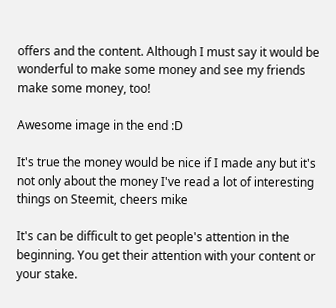offers and the content. Although I must say it would be wonderful to make some money and see my friends make some money, too!

Awesome image in the end :D

It's true the money would be nice if I made any but it's not only about the money I've read a lot of interesting things on Steemit, cheers mike

It's can be difficult to get people's attention in the beginning. You get their attention with your content or your stake.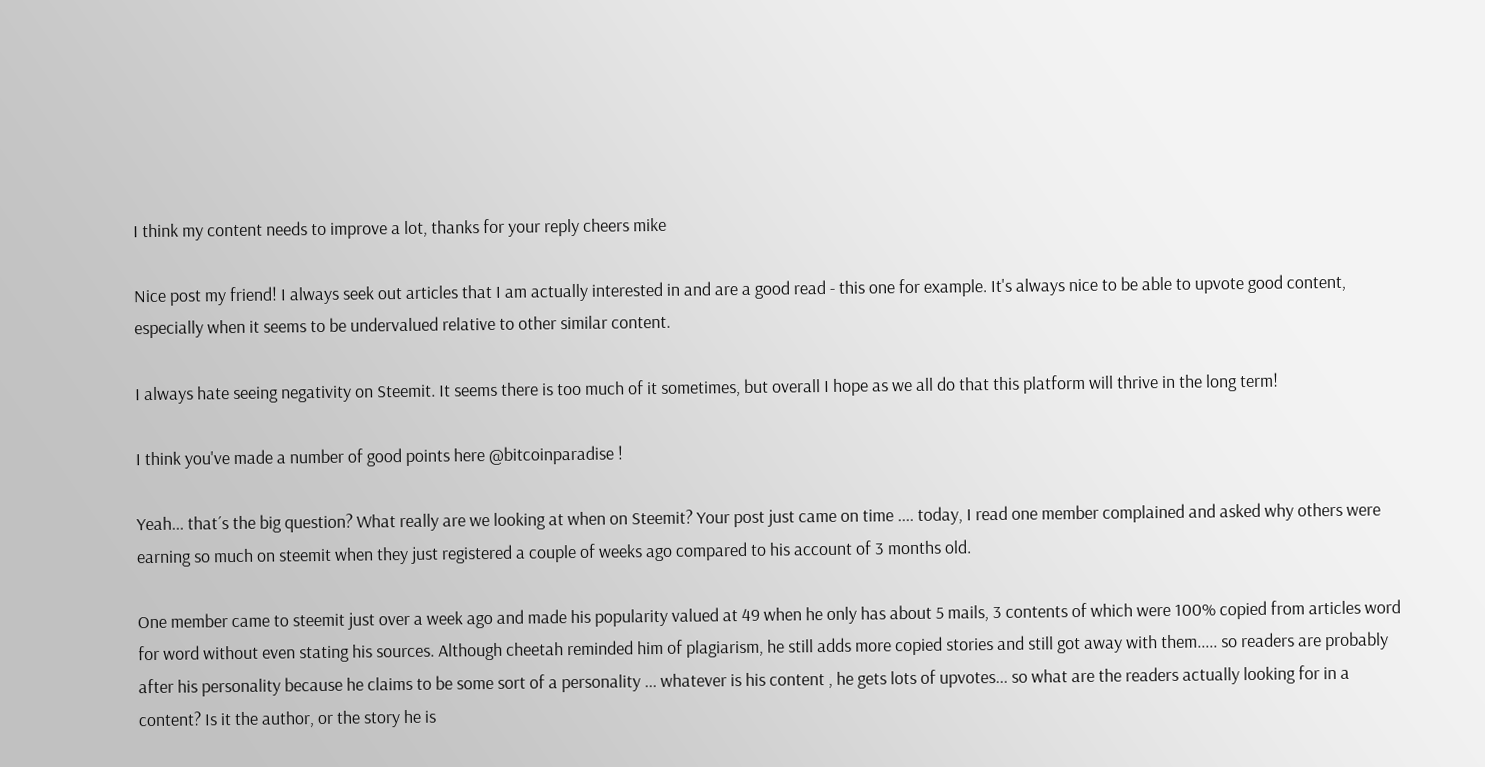I think my content needs to improve a lot, thanks for your reply cheers mike

Nice post my friend! I always seek out articles that I am actually interested in and are a good read - this one for example. It's always nice to be able to upvote good content, especially when it seems to be undervalued relative to other similar content.

I always hate seeing negativity on Steemit. It seems there is too much of it sometimes, but overall I hope as we all do that this platform will thrive in the long term!

I think you've made a number of good points here @bitcoinparadise !

Yeah... that´s the big question? What really are we looking at when on Steemit? Your post just came on time .... today, I read one member complained and asked why others were earning so much on steemit when they just registered a couple of weeks ago compared to his account of 3 months old.

One member came to steemit just over a week ago and made his popularity valued at 49 when he only has about 5 mails, 3 contents of which were 100% copied from articles word for word without even stating his sources. Although cheetah reminded him of plagiarism, he still adds more copied stories and still got away with them..... so readers are probably after his personality because he claims to be some sort of a personality ... whatever is his content , he gets lots of upvotes... so what are the readers actually looking for in a content? Is it the author, or the story he is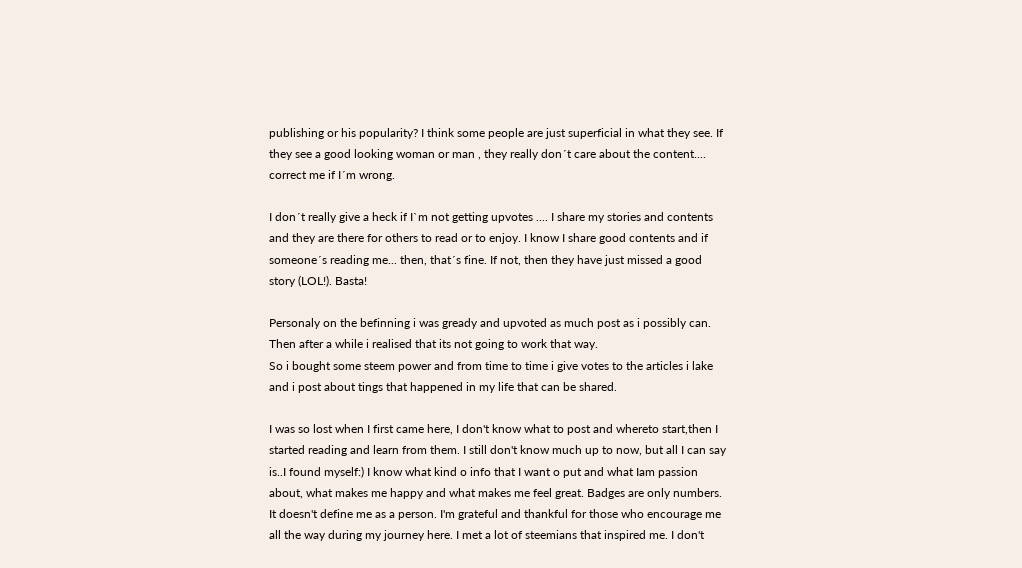publishing or his popularity? I think some people are just superficial in what they see. If they see a good looking woman or man , they really don´t care about the content.... correct me if I´m wrong.

I don´t really give a heck if I`m not getting upvotes .... I share my stories and contents and they are there for others to read or to enjoy. I know I share good contents and if someone´s reading me... then, that´s fine. If not, then they have just missed a good story (LOL!). Basta!

Personaly on the befinning i was gready and upvoted as much post as i possibly can. Then after a while i realised that its not going to work that way.
So i bought some steem power and from time to time i give votes to the articles i lake and i post about tings that happened in my life that can be shared.

I was so lost when I first came here, I don't know what to post and whereto start,then I started reading and learn from them. I still don't know much up to now, but all I can say is..I found myself:) I know what kind o info that I want o put and what Iam passion about, what makes me happy and what makes me feel great. Badges are only numbers. It doesn't define me as a person. I'm grateful and thankful for those who encourage me all the way during my journey here. I met a lot of steemians that inspired me. I don't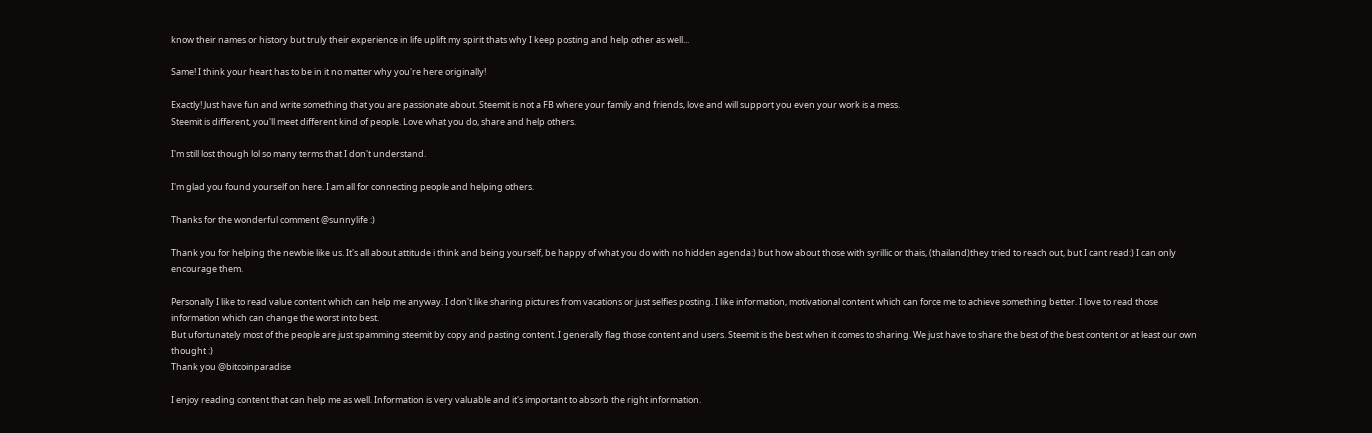know their names or history but truly their experience in life uplift my spirit thats why I keep posting and help other as well...

Same! I think your heart has to be in it no matter why you're here originally!

Exactly! Just have fun and write something that you are passionate about. Steemit is not a FB where your family and friends, love and will support you even your work is a mess.
Steemit is different, you'll meet different kind of people. Love what you do, share and help others.

I'm still lost though lol so many terms that I don't understand.

I'm glad you found yourself on here. I am all for connecting people and helping others.

Thanks for the wonderful comment @sunnylife :)

Thank you for helping the newbie like us. It's all about attitude i think and being yourself, be happy of what you do with no hidden agenda:) but how about those with syrillic or thais, (thailand)they tried to reach out, but I cant read:) I can only encourage them.

Personally I like to read value content which can help me anyway. I don't like sharing pictures from vacations or just selfies posting. I like information, motivational content which can force me to achieve something better. I love to read those information which can change the worst into best.
But ufortunately most of the people are just spamming steemit by copy and pasting content. I generally flag those content and users. Steemit is the best when it comes to sharing. We just have to share the best of the best content or at least our own thought :)
Thank you @bitcoinparadise

I enjoy reading content that can help me as well. Information is very valuable and it's important to absorb the right information.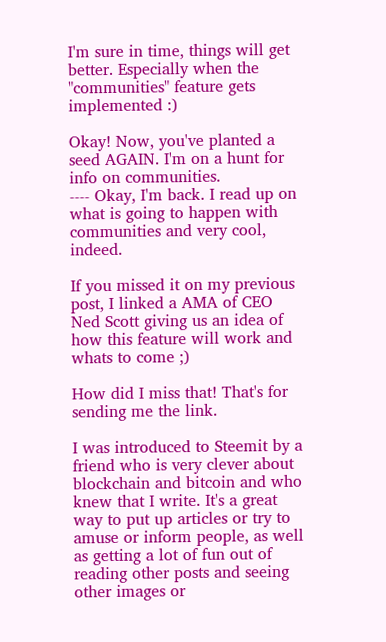I'm sure in time, things will get better. Especially when the "communities" feature gets implemented :)

Okay! Now, you've planted a seed AGAIN. I'm on a hunt for info on communities.
---- Okay, I'm back. I read up on what is going to happen with communities and very cool, indeed.

If you missed it on my previous post, I linked a AMA of CEO Ned Scott giving us an idea of how this feature will work and whats to come ;)

How did I miss that! That's for sending me the link.

I was introduced to Steemit by a friend who is very clever about blockchain and bitcoin and who knew that I write. It's a great way to put up articles or try to amuse or inform people, as well as getting a lot of fun out of reading other posts and seeing other images or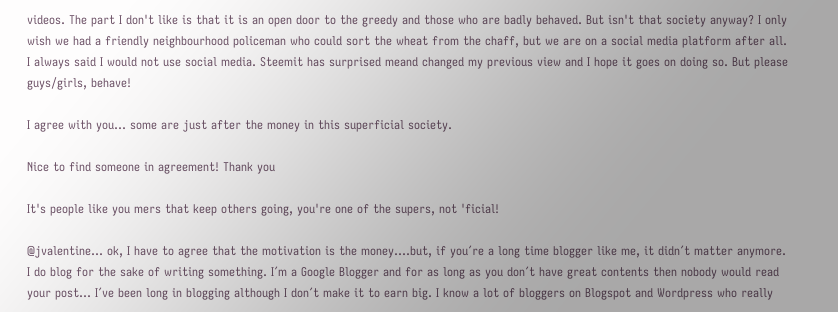videos. The part I don't like is that it is an open door to the greedy and those who are badly behaved. But isn't that society anyway? I only wish we had a friendly neighbourhood policeman who could sort the wheat from the chaff, but we are on a social media platform after all. I always said I would not use social media. Steemit has surprised meand changed my previous view and I hope it goes on doing so. But please guys/girls, behave!

I agree with you... some are just after the money in this superficial society.

Nice to find someone in agreement! Thank you

It's people like you mers that keep others going, you're one of the supers, not 'ficial!

@jvalentine... ok, I have to agree that the motivation is the money....but, if you´re a long time blogger like me, it didn´t matter anymore. I do blog for the sake of writing something. I´m a Google Blogger and for as long as you don´t have great contents then nobody would read your post... I´ve been long in blogging although I don´t make it to earn big. I know a lot of bloggers on Blogspot and Wordpress who really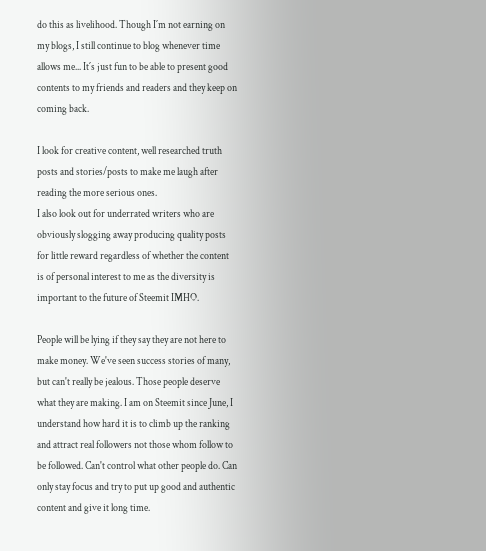do this as livelihood. Though I´m not earning on my blogs, I still continue to blog whenever time allows me... It´s just fun to be able to present good contents to my friends and readers and they keep on coming back.

I look for creative content, well researched truth posts and stories/posts to make me laugh after reading the more serious ones.
I also look out for underrated writers who are obviously slogging away producing quality posts for little reward regardless of whether the content is of personal interest to me as the diversity is important to the future of Steemit IMHO.

People will be lying if they say they are not here to make money. We've seen success stories of many, but can't really be jealous. Those people deserve what they are making. I am on Steemit since June, I understand how hard it is to climb up the ranking and attract real followers not those whom follow to be followed. Can't control what other people do. Can only stay focus and try to put up good and authentic content and give it long time.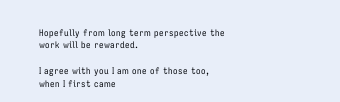Hopefully from long term perspective the work will be rewarded.

I agree with you I am one of those too, when I first came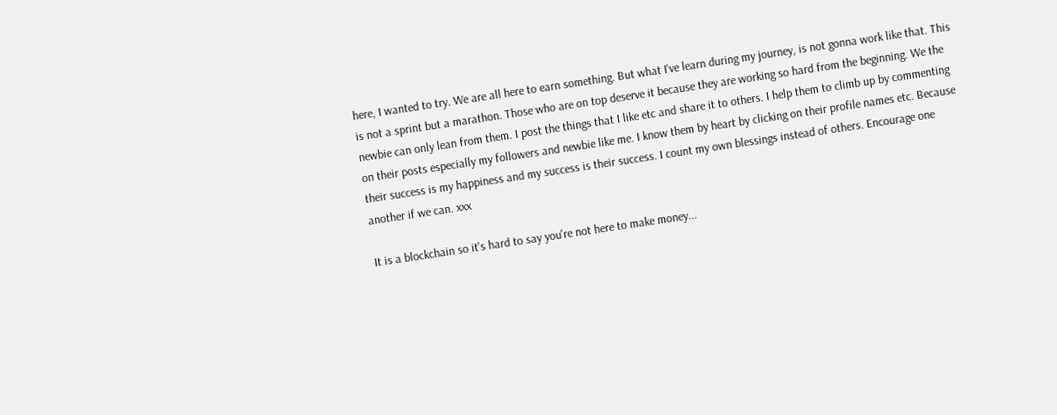here, I wanted to try. We are all here to earn something. But what I've learn during my journey, is not gonna work like that. This is not a sprint but a marathon. Those who are on top deserve it because they are working so hard from the beginning. We the newbie can only lean from them. I post the things that I like etc and share it to others. I help them to climb up by commenting on their posts especially my followers and newbie like me. I know them by heart by clicking on their profile names etc. Because their success is my happiness and my success is their success. I count my own blessings instead of others. Encourage one another if we can. xxx

It is a blockchain so it's hard to say you're not here to make money...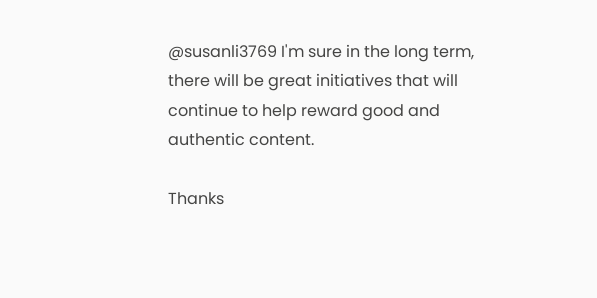@susanli3769 I'm sure in the long term, there will be great initiatives that will continue to help reward good and authentic content.

Thanks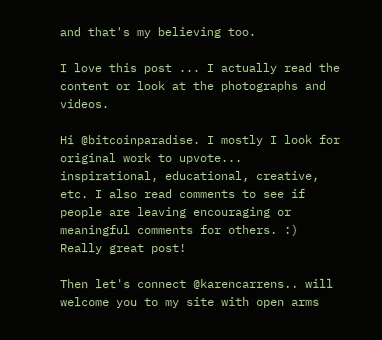and that's my believing too.

I love this post ... I actually read the content or look at the photographs and videos.

Hi @bitcoinparadise. I mostly I look for original work to upvote... inspirational, educational, creative, etc. I also read comments to see if people are leaving encouraging or meaningful comments for others. :) Really great post!

Then let's connect @karencarrens.. will welcome you to my site with open arms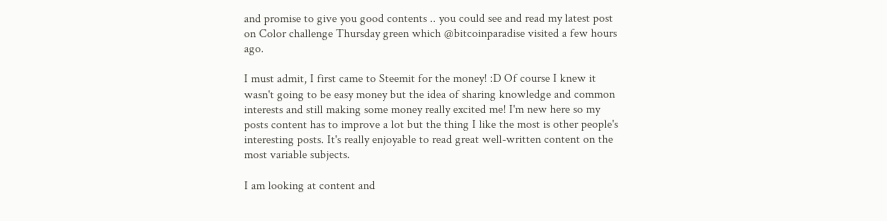and promise to give you good contents .. you could see and read my latest post on Color challenge Thursday green which @bitcoinparadise visited a few hours ago.

I must admit, I first came to Steemit for the money! :D Of course I knew it wasn't going to be easy money but the idea of sharing knowledge and common interests and still making some money really excited me! I'm new here so my posts content has to improve a lot but the thing I like the most is other people's interesting posts. It's really enjoyable to read great well-written content on the most variable subjects.

I am looking at content and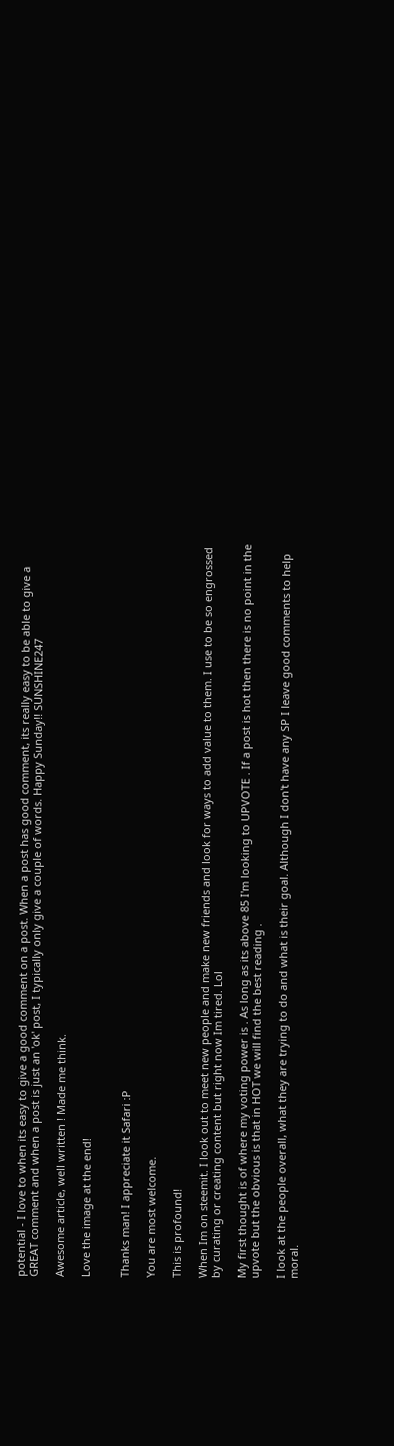potential - I love to when its easy to give a good comment on a post. When a post has good comment, its really easy to be able to give a GREAT comment and when a post is just an 'ok' post, I typically only give a couple of words. Happy Sunday!! SUNSHINE247

Awesome article, well written ! Made me think.

Love the image at the end!


Thanks man! I appreciate it Safari :P

You are most welcome.

This is profound!

When Im on steemit. I look out to meet new people and make new friends and look for ways to add value to them. I use to be so engrossed by curating or creating content but right now Im tired. Lol

My first thought is of where my voting power is . As long as its above 85 I'm looking to UPVOTE . If a post is hot then there is no point in the upvote but the obvious is that in HOT we will find the best reading .

I look at the people overall, what they are trying to do and what is their goal. Although I don't have any SP I leave good comments to help moral.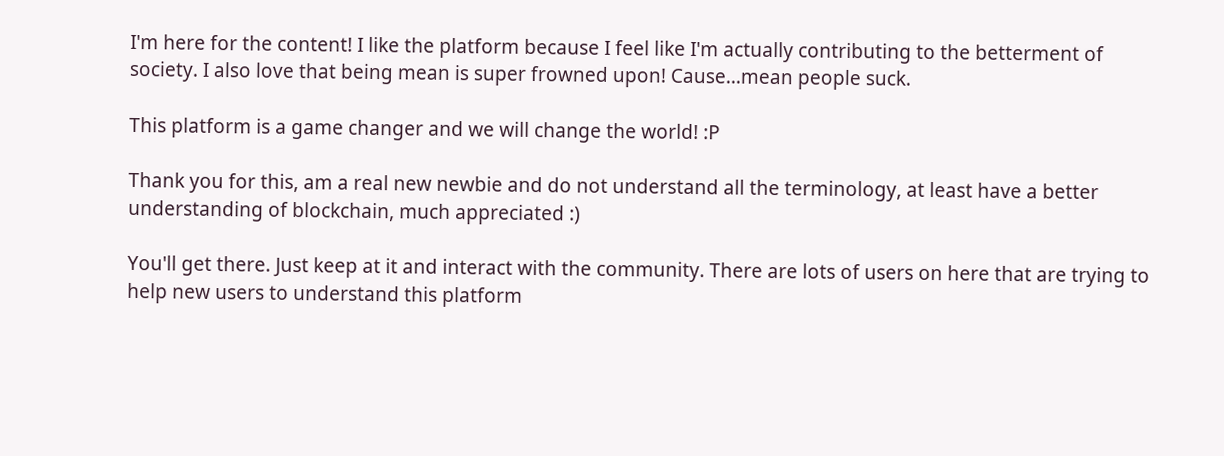I'm here for the content! I like the platform because I feel like I'm actually contributing to the betterment of society. I also love that being mean is super frowned upon! Cause...mean people suck.

This platform is a game changer and we will change the world! :P

Thank you for this, am a real new newbie and do not understand all the terminology, at least have a better understanding of blockchain, much appreciated :)

You'll get there. Just keep at it and interact with the community. There are lots of users on here that are trying to help new users to understand this platform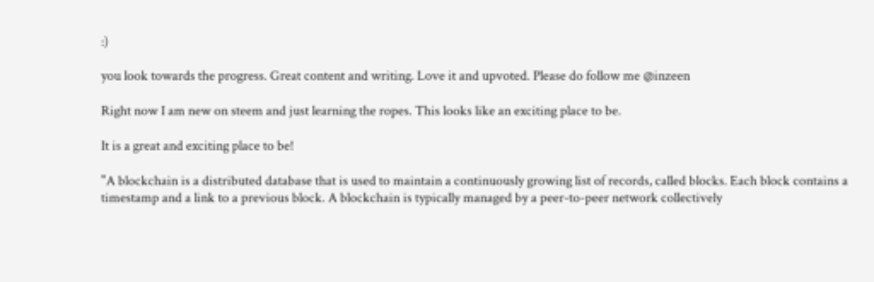:)

you look towards the progress. Great content and writing. Love it and upvoted. Please do follow me @inzeen

Right now I am new on steem and just learning the ropes. This looks like an exciting place to be.

It is a great and exciting place to be!

"A blockchain is a distributed database that is used to maintain a continuously growing list of records, called blocks. Each block contains a timestamp and a link to a previous block. A blockchain is typically managed by a peer-to-peer network collectively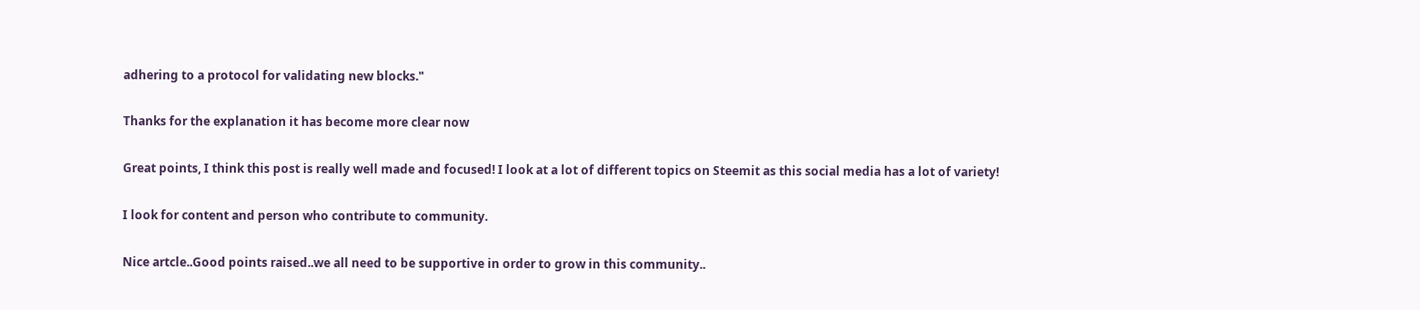adhering to a protocol for validating new blocks."

Thanks for the explanation it has become more clear now

Great points, I think this post is really well made and focused! I look at a lot of different topics on Steemit as this social media has a lot of variety!

I look for content and person who contribute to community.

Nice artcle..Good points raised..we all need to be supportive in order to grow in this community..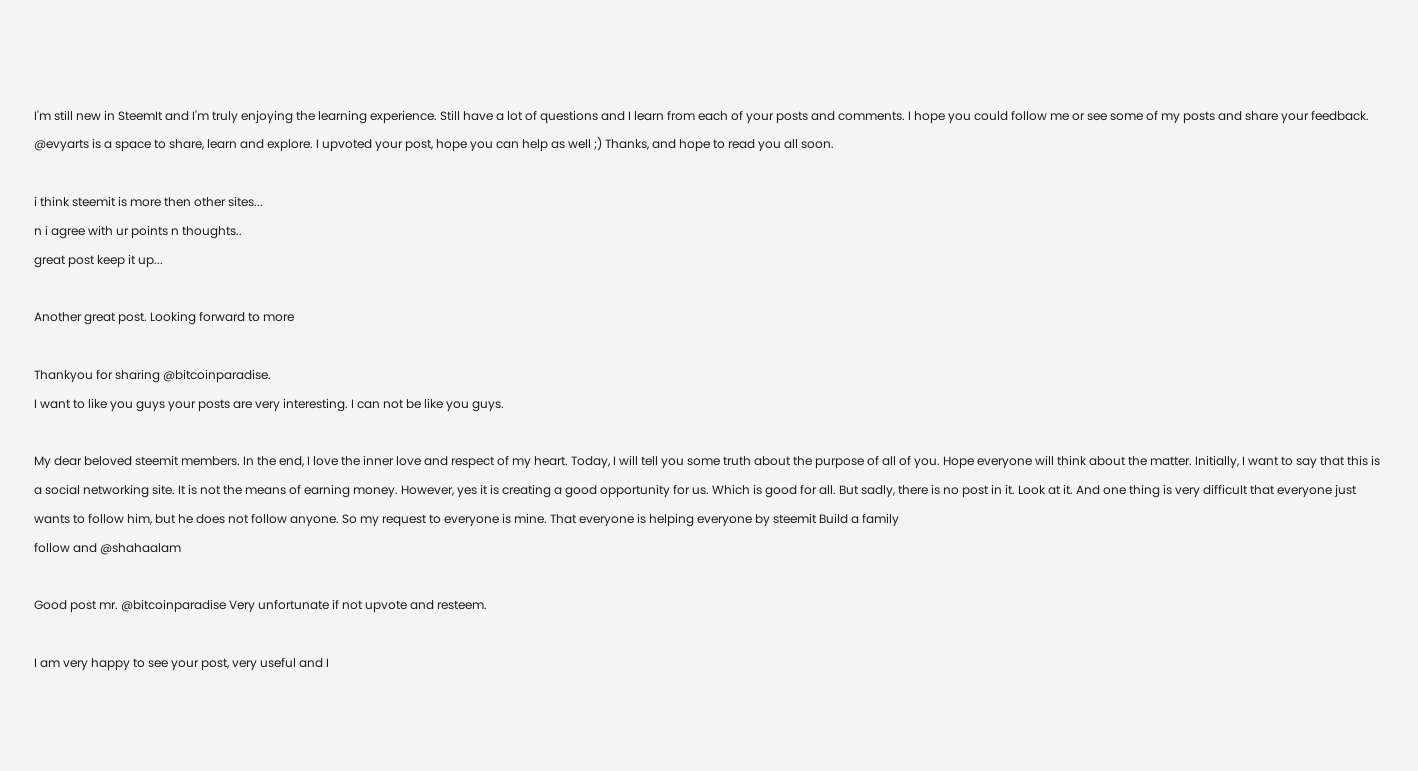I'm still new in SteemIt and I'm truly enjoying the learning experience. Still have a lot of questions and I learn from each of your posts and comments. I hope you could follow me or see some of my posts and share your feedback. @evyarts is a space to share, learn and explore. I upvoted your post, hope you can help as well ;) Thanks, and hope to read you all soon.

i think steemit is more then other sites...
n i agree with ur points n thoughts..
great post keep it up...

Another great post. Looking forward to more

Thankyou for sharing @bitcoinparadise.
I want to like you guys your posts are very interesting. I can not be like you guys.

My dear beloved steemit members. In the end, I love the inner love and respect of my heart. Today, I will tell you some truth about the purpose of all of you. Hope everyone will think about the matter. Initially, I want to say that this is a social networking site. It is not the means of earning money. However, yes it is creating a good opportunity for us. Which is good for all. But sadly, there is no post in it. Look at it. And one thing is very difficult that everyone just wants to follow him, but he does not follow anyone. So my request to everyone is mine. That everyone is helping everyone by steemit Build a family
follow and @shahaalam

Good post mr. @bitcoinparadise Very unfortunate if not upvote and resteem.

I am very happy to see your post, very useful and I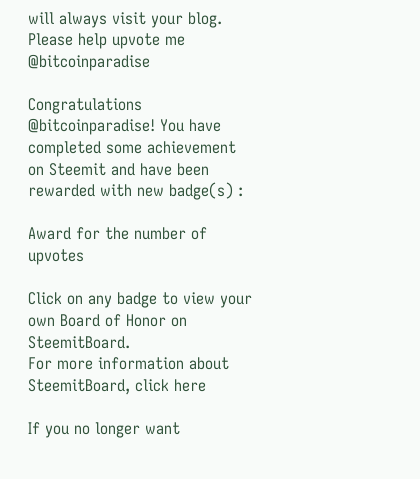will always visit your blog. Please help upvote me @bitcoinparadise

Congratulations @bitcoinparadise! You have completed some achievement on Steemit and have been rewarded with new badge(s) :

Award for the number of upvotes

Click on any badge to view your own Board of Honor on SteemitBoard.
For more information about SteemitBoard, click here

If you no longer want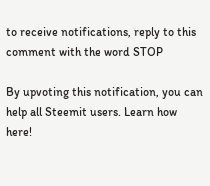to receive notifications, reply to this comment with the word STOP

By upvoting this notification, you can help all Steemit users. Learn how here!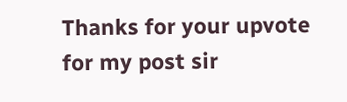Thanks for your upvote for my post sir